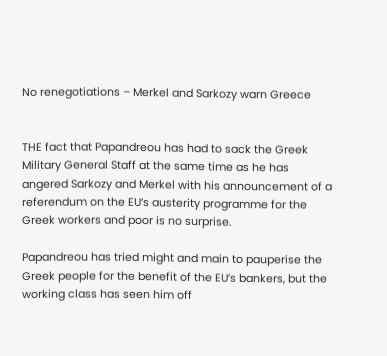No renegotiations – Merkel and Sarkozy warn Greece


THE fact that Papandreou has had to sack the Greek Military General Staff at the same time as he has angered Sarkozy and Merkel with his announcement of a referendum on the EU’s austerity programme for the Greek workers and poor is no surprise.

Papandreou has tried might and main to pauperise the Greek people for the benefit of the EU’s bankers, but the working class has seen him off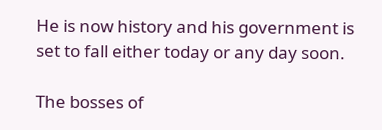He is now history and his government is set to fall either today or any day soon.

The bosses of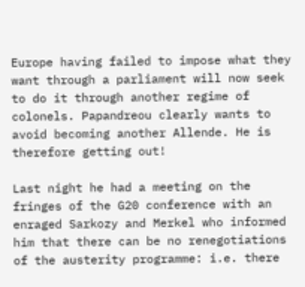Europe having failed to impose what they want through a parliament will now seek to do it through another regime of colonels. Papandreou clearly wants to avoid becoming another Allende. He is therefore getting out!

Last night he had a meeting on the fringes of the G20 conference with an enraged Sarkozy and Merkel who informed him that there can be no renegotiations of the austerity programme: i.e. there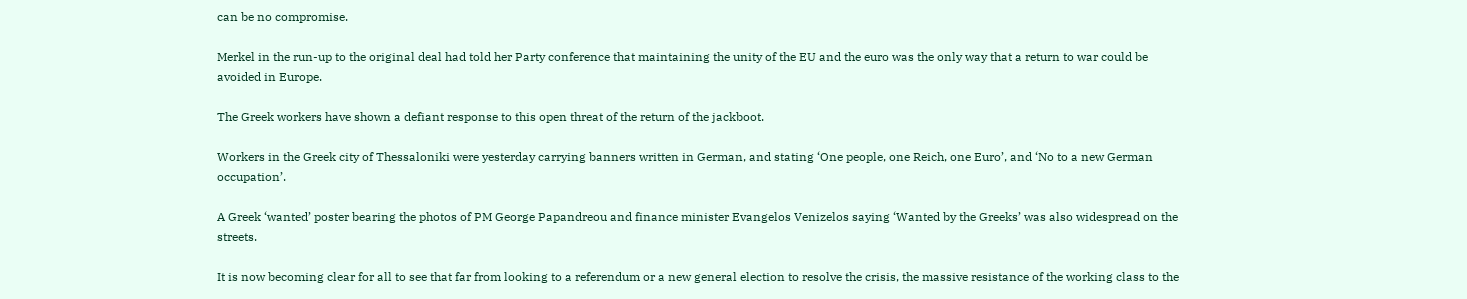can be no compromise.

Merkel in the run-up to the original deal had told her Party conference that maintaining the unity of the EU and the euro was the only way that a return to war could be avoided in Europe.

The Greek workers have shown a defiant response to this open threat of the return of the jackboot.

Workers in the Greek city of Thessaloniki were yesterday carrying banners written in German, and stating ‘One people, one Reich, one Euro’, and ‘No to a new German occupation’.

A Greek ‘wanted’ poster bearing the photos of PM George Papandreou and finance minister Evangelos Venizelos saying ‘Wanted by the Greeks’ was also widespread on the streets.

It is now becoming clear for all to see that far from looking to a referendum or a new general election to resolve the crisis, the massive resistance of the working class to the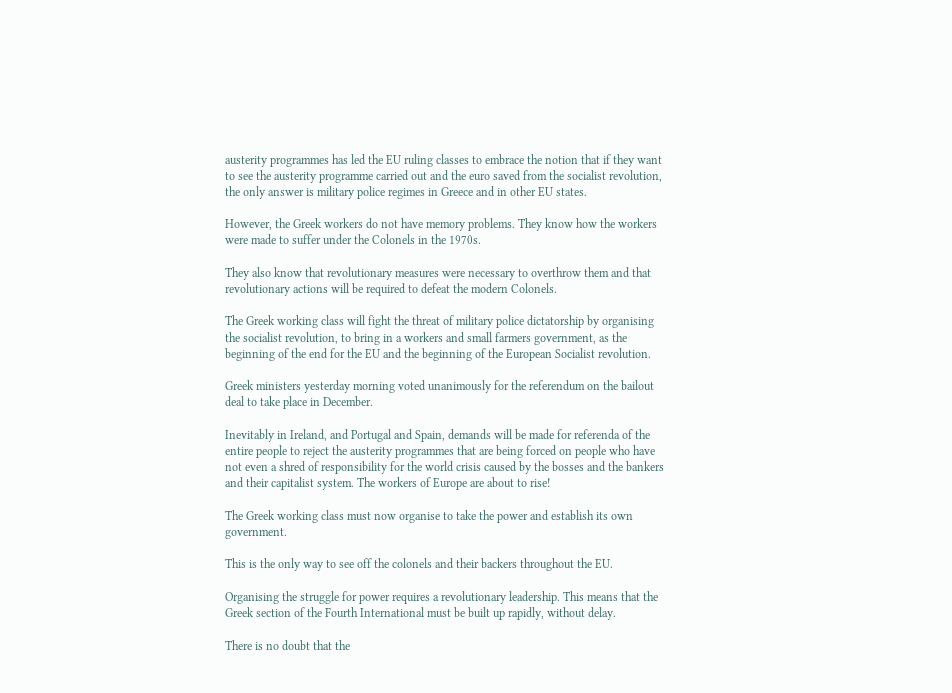austerity programmes has led the EU ruling classes to embrace the notion that if they want to see the austerity programme carried out and the euro saved from the socialist revolution, the only answer is military police regimes in Greece and in other EU states.

However, the Greek workers do not have memory problems. They know how the workers were made to suffer under the Colonels in the 1970s.

They also know that revolutionary measures were necessary to overthrow them and that revolutionary actions will be required to defeat the modern Colonels.

The Greek working class will fight the threat of military police dictatorship by organising the socialist revolution, to bring in a workers and small farmers government, as the beginning of the end for the EU and the beginning of the European Socialist revolution.

Greek ministers yesterday morning voted unanimously for the referendum on the bailout deal to take place in December.

Inevitably in Ireland, and Portugal and Spain, demands will be made for referenda of the entire people to reject the austerity programmes that are being forced on people who have not even a shred of responsibility for the world crisis caused by the bosses and the bankers and their capitalist system. The workers of Europe are about to rise!

The Greek working class must now organise to take the power and establish its own government.

This is the only way to see off the colonels and their backers throughout the EU.

Organising the struggle for power requires a revolutionary leadership. This means that the Greek section of the Fourth International must be built up rapidly, without delay.

There is no doubt that the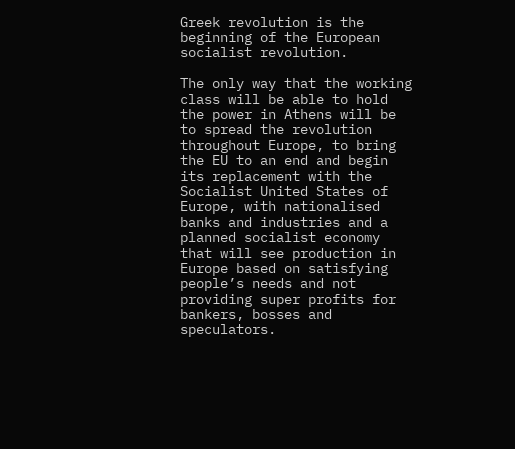Greek revolution is the beginning of the European socialist revolution.

The only way that the working class will be able to hold the power in Athens will be to spread the revolution throughout Europe, to bring the EU to an end and begin its replacement with the Socialist United States of Europe, with nationalised banks and industries and a planned socialist economy that will see production in Europe based on satisfying people’s needs and not providing super profits for bankers, bosses and speculators.